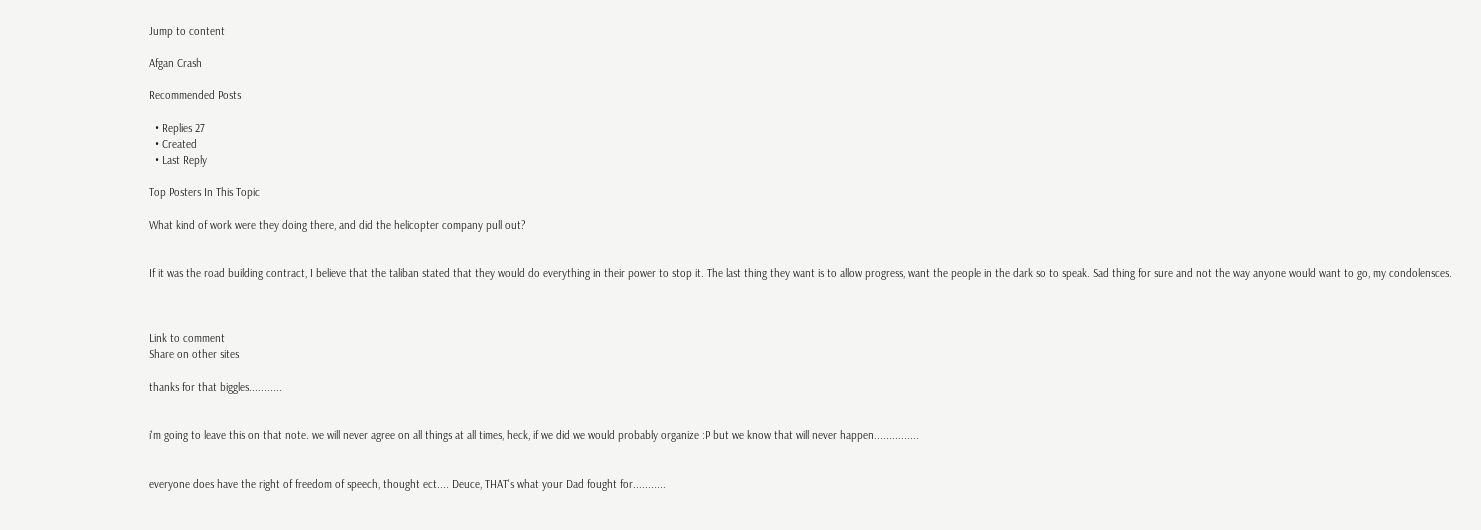Jump to content

Afgan Crash

Recommended Posts

  • Replies 27
  • Created
  • Last Reply

Top Posters In This Topic

What kind of work were they doing there, and did the helicopter company pull out?


If it was the road building contract, I believe that the taliban stated that they would do everything in their power to stop it. The last thing they want is to allow progress, want the people in the dark so to speak. Sad thing for sure and not the way anyone would want to go, my condolensces.



Link to comment
Share on other sites

thanks for that biggles...........


i'm going to leave this on that note. we will never agree on all things at all times, heck, if we did we would probably organize :P but we know that will never happen...............


everyone does have the right of freedom of speech, thought ect.... Deuce, THAT's what your Dad fought for...........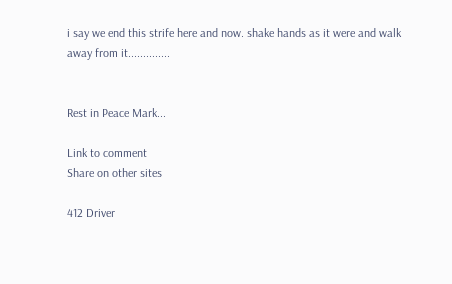i say we end this strife here and now. shake hands as it were and walk away from it..............


Rest in Peace Mark...

Link to comment
Share on other sites

412 Driver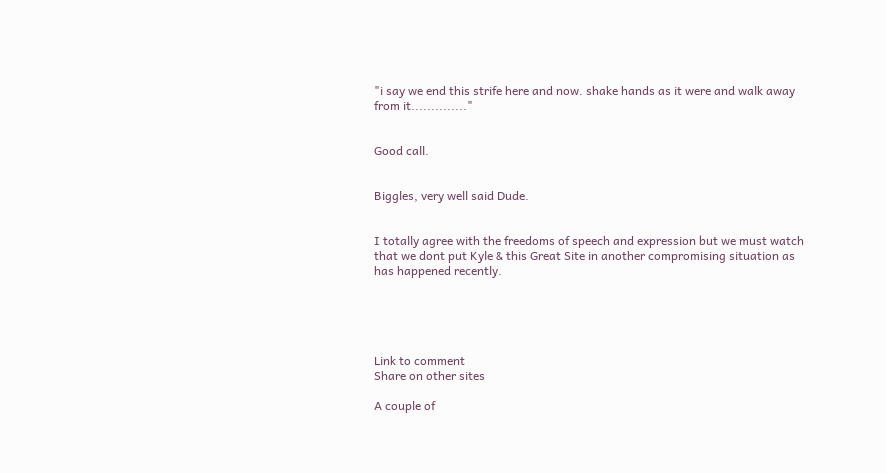"i say we end this strife here and now. shake hands as it were and walk away from it.............."


Good call.


Biggles, very well said Dude.


I totally agree with the freedoms of speech and expression but we must watch that we dont put Kyle & this Great Site in another compromising situation as has happened recently.





Link to comment
Share on other sites

A couple of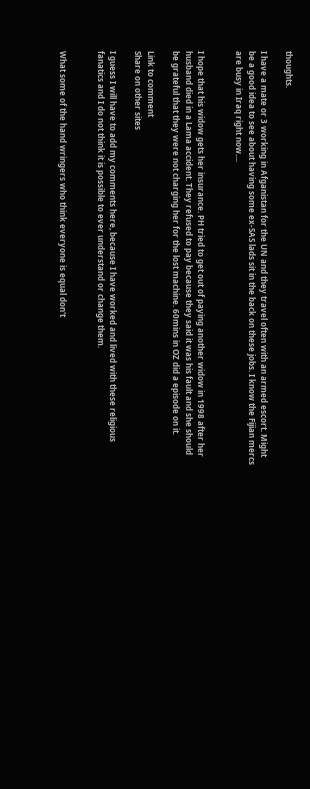thoughts.

I have a mate or 3 working in Afganistan for the UN and they travel often with an armed escort. Might be a good idea to see about having some ex-SAS lads sit in the back on these jobs. I know the Fijian mercs are busy in Iraq right now....


I hope that his widow gets her insurance. PH tried to get out of paying another widow in 1998 after her husband died in a Lama accident. They refused to pay because they said it was his fault and she should be grateful that they were not charging her for the lost machine. 60mins in OZ did a episode on it.

Link to comment
Share on other sites

I guess I will have to add my comments here, because I have worked and lived with these religious fanatics and I do not think it is possible to ever understand or change them.


What some of the hand wringers who think everyone is equal don't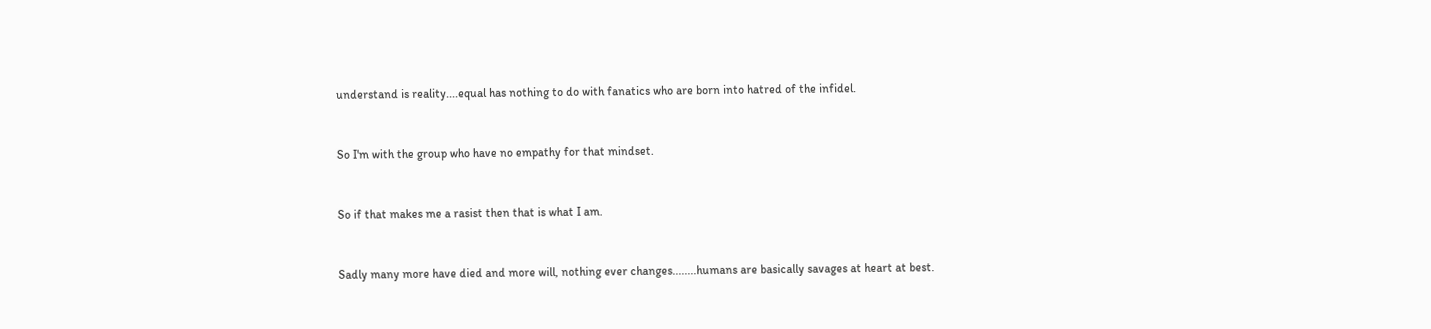understand is reality....equal has nothing to do with fanatics who are born into hatred of the infidel.


So I'm with the group who have no empathy for that mindset.


So if that makes me a rasist then that is what I am.


Sadly many more have died and more will, nothing ever changes........humans are basically savages at heart at best.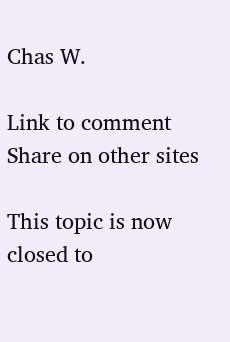Chas W.

Link to comment
Share on other sites

This topic is now closed to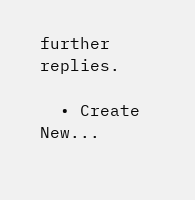further replies.

  • Create New...